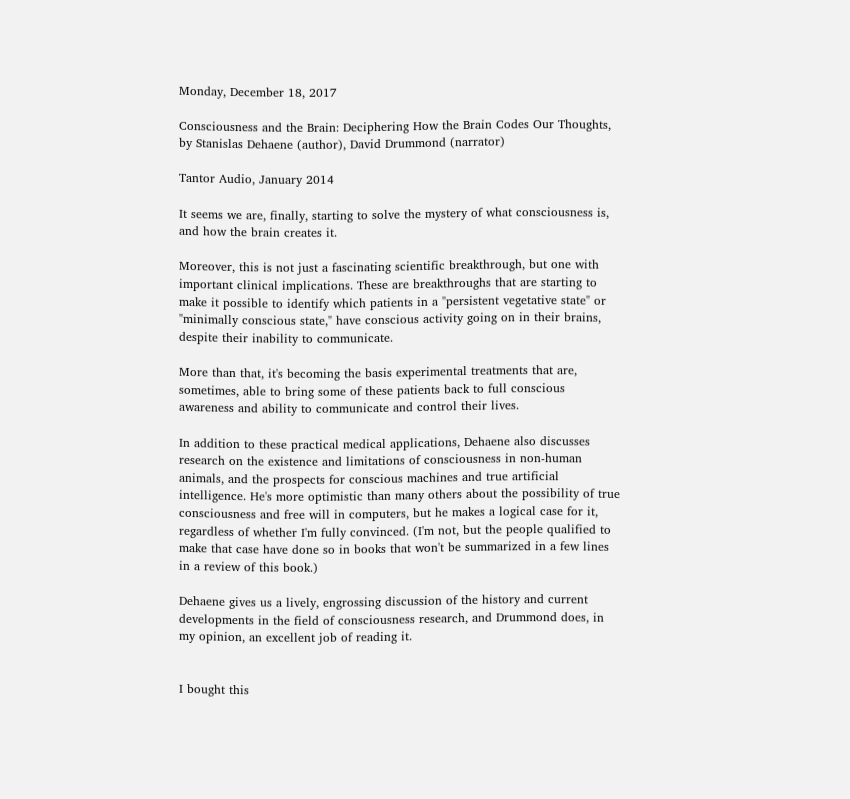Monday, December 18, 2017

Consciousness and the Brain: Deciphering How the Brain Codes Our Thoughts, by Stanislas Dehaene (author), David Drummond (narrator)

Tantor Audio, January 2014

It seems we are, finally, starting to solve the mystery of what consciousness is, and how the brain creates it.

Moreover, this is not just a fascinating scientific breakthrough, but one with important clinical implications. These are breakthroughs that are starting to make it possible to identify which patients in a "persistent vegetative state" or "minimally conscious state," have conscious activity going on in their brains, despite their inability to communicate.

More than that, it's becoming the basis experimental treatments that are, sometimes, able to bring some of these patients back to full conscious awareness and ability to communicate and control their lives.

In addition to these practical medical applications, Dehaene also discusses research on the existence and limitations of consciousness in non-human animals, and the prospects for conscious machines and true artificial intelligence. He's more optimistic than many others about the possibility of true consciousness and free will in computers, but he makes a logical case for it, regardless of whether I'm fully convinced. (I'm not, but the people qualified to make that case have done so in books that won't be summarized in a few lines in a review of this book.)

Dehaene gives us a lively, engrossing discussion of the history and current developments in the field of consciousness research, and Drummond does, in my opinion, an excellent job of reading it.


I bought this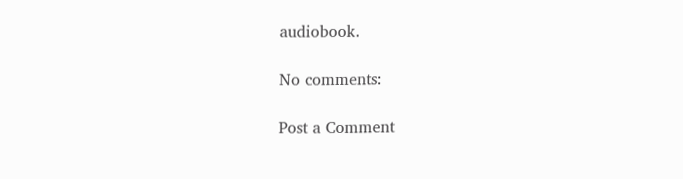audiobook.

No comments:

Post a Comment